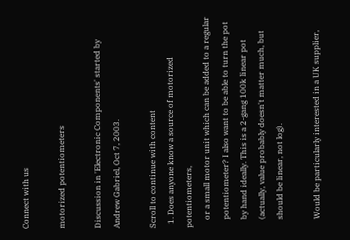Connect with us

motorized potentiometers

Discussion in 'Electronic Components' started by Andrew Gabriel, Oct 7, 2003.

Scroll to continue with content
  1. Does anyone know a source of motorized potentiometers,
    or a small motor unit which can be added to a regular
    potentiometer? I also want to be able to turn the pot
    by hand ideally. This is a 2-gang 100k linear pot
    (actually, value probably doesn't matter much, but
    should be linear, not log).

    Would be particularly interested in a UK supplier,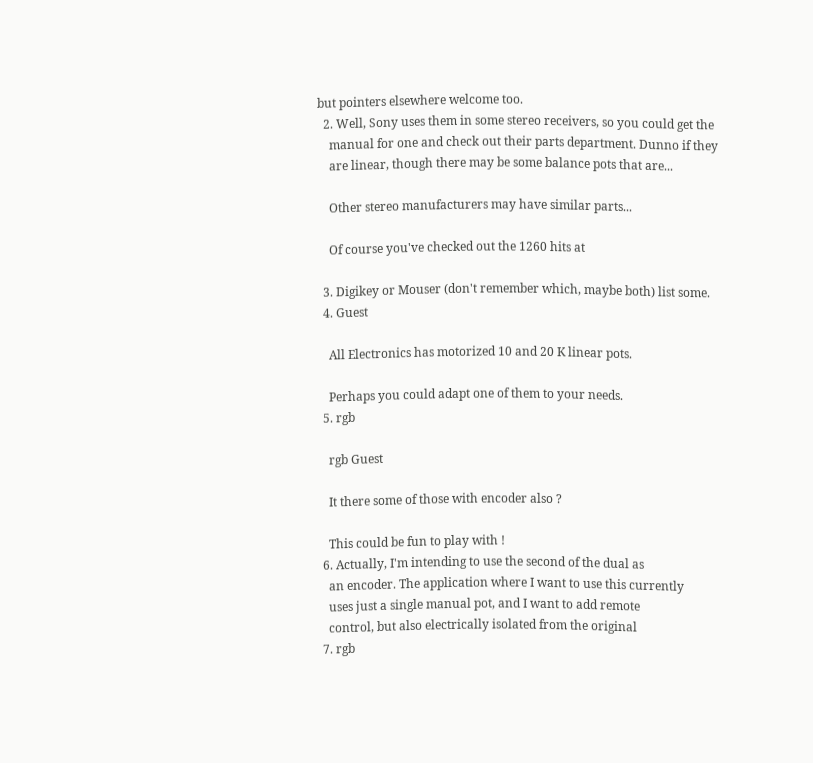but pointers elsewhere welcome too.
  2. Well, Sony uses them in some stereo receivers, so you could get the
    manual for one and check out their parts department. Dunno if they
    are linear, though there may be some balance pots that are...

    Other stereo manufacturers may have similar parts...

    Of course you've checked out the 1260 hits at

  3. Digikey or Mouser (don't remember which, maybe both) list some.
  4. Guest

    All Electronics has motorized 10 and 20 K linear pots.

    Perhaps you could adapt one of them to your needs.
  5. rgb

    rgb Guest

    It there some of those with encoder also ?

    This could be fun to play with !
  6. Actually, I'm intending to use the second of the dual as
    an encoder. The application where I want to use this currently
    uses just a single manual pot, and I want to add remote
    control, but also electrically isolated from the original
  7. rgb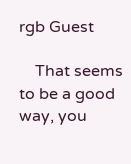rgb Guest

    That seems to be a good way, you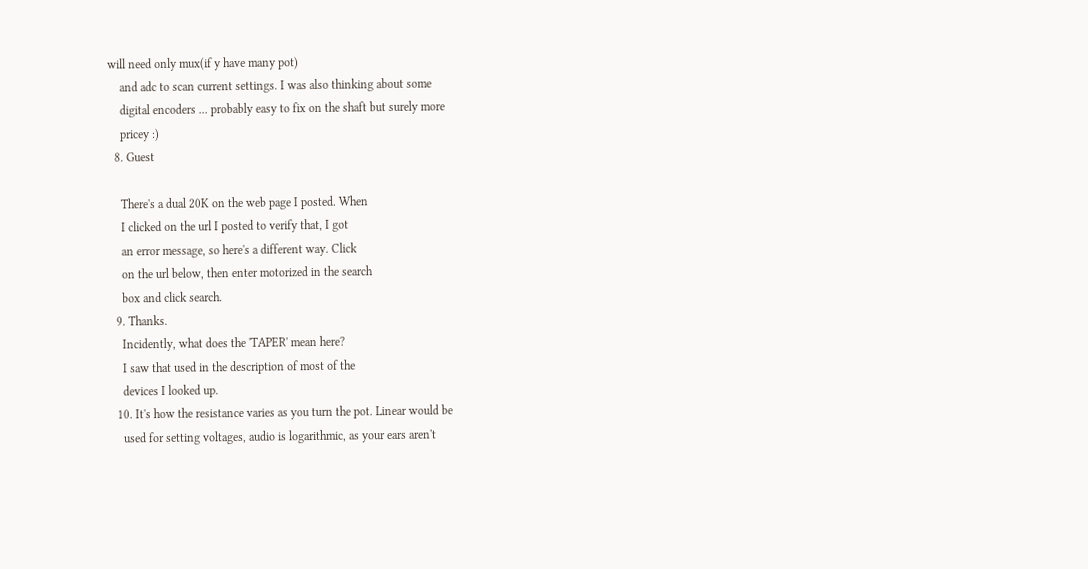will need only mux(if y have many pot)
    and adc to scan current settings. I was also thinking about some
    digital encoders ... probably easy to fix on the shaft but surely more
    pricey :)
  8. Guest

    There's a dual 20K on the web page I posted. When
    I clicked on the url I posted to verify that, I got
    an error message, so here's a different way. Click
    on the url below, then enter motorized in the search
    box and click search.
  9. Thanks.
    Incidently, what does the 'TAPER' mean here?
    I saw that used in the description of most of the
    devices I looked up.
  10. It's how the resistance varies as you turn the pot. Linear would be
    used for setting voltages, audio is logarithmic, as your ears aren't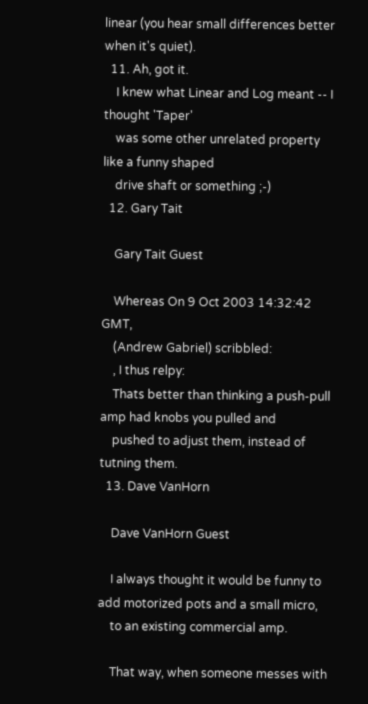linear (you hear small differences better when it's quiet).
  11. Ah, got it.
    I knew what Linear and Log meant -- I thought 'Taper'
    was some other unrelated property like a funny shaped
    drive shaft or something ;-)
  12. Gary Tait

    Gary Tait Guest

    Whereas On 9 Oct 2003 14:32:42 GMT,
    (Andrew Gabriel) scribbled:
    , I thus relpy:
    Thats better than thinking a push-pull amp had knobs you pulled and
    pushed to adjust them, instead of tutning them.
  13. Dave VanHorn

    Dave VanHorn Guest

    I always thought it would be funny to add motorized pots and a small micro,
    to an existing commercial amp.

    That way, when someone messes with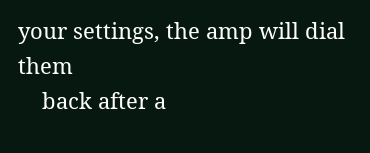your settings, the amp will dial them
    back after a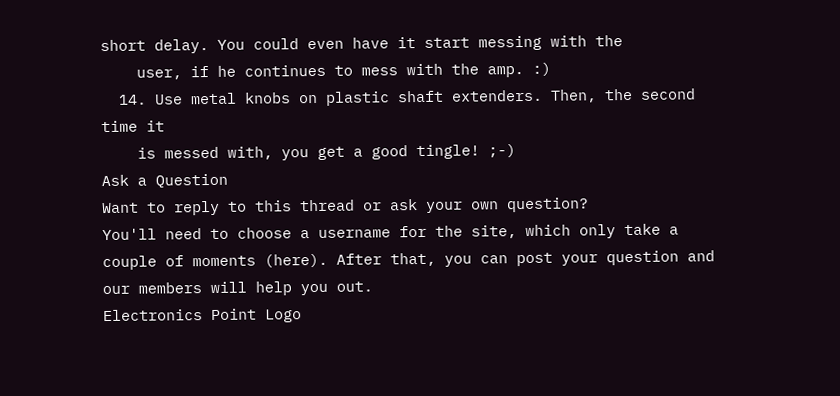short delay. You could even have it start messing with the
    user, if he continues to mess with the amp. :)
  14. Use metal knobs on plastic shaft extenders. Then, the second time it
    is messed with, you get a good tingle! ;-)
Ask a Question
Want to reply to this thread or ask your own question?
You'll need to choose a username for the site, which only take a couple of moments (here). After that, you can post your question and our members will help you out.
Electronics Point Logo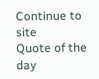Continue to site
Quote of the day